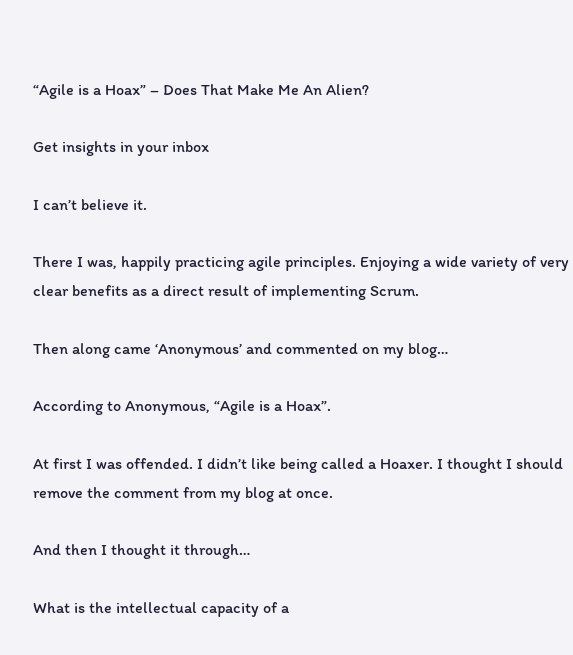“Agile is a Hoax” – Does That Make Me An Alien?

Get insights in your inbox

I can’t believe it.

There I was, happily practicing agile principles. Enjoying a wide variety of very clear benefits as a direct result of implementing Scrum.

Then along came ‘Anonymous’ and commented on my blog…

According to Anonymous, “Agile is a Hoax”.

At first I was offended. I didn’t like being called a Hoaxer. I thought I should remove the comment from my blog at once.

And then I thought it through…

What is the intellectual capacity of a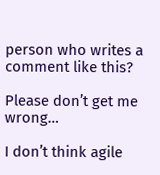person who writes a comment like this?

Please don’t get me wrong…

I don’t think agile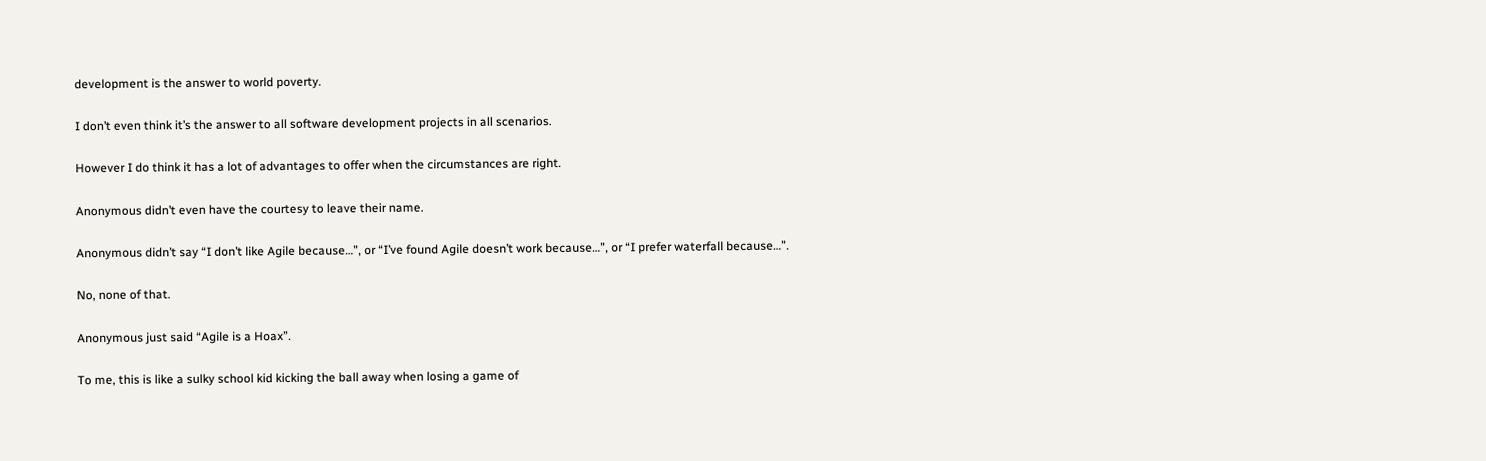development is the answer to world poverty.

I don’t even think it’s the answer to all software development projects in all scenarios.

However I do think it has a lot of advantages to offer when the circumstances are right.

Anonymous didn’t even have the courtesy to leave their name.

Anonymous didn’t say “I don’t like Agile because…”, or “I’ve found Agile doesn’t work because…”, or “I prefer waterfall because…”.

No, none of that.

Anonymous just said “Agile is a Hoax”.

To me, this is like a sulky school kid kicking the ball away when losing a game of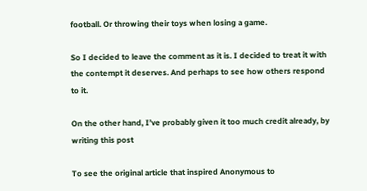football. Or throwing their toys when losing a game.

So I decided to leave the comment as it is. I decided to treat it with the contempt it deserves. And perhaps to see how others respond to it.

On the other hand, I’ve probably given it too much credit already, by writing this post

To see the original article that inspired Anonymous to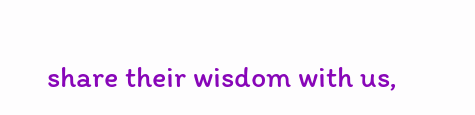share their wisdom with us,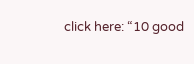click here: “10 good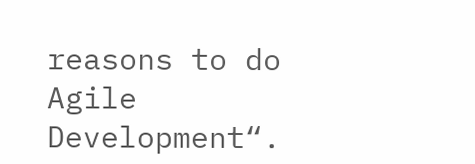reasons to do Agile Development“.